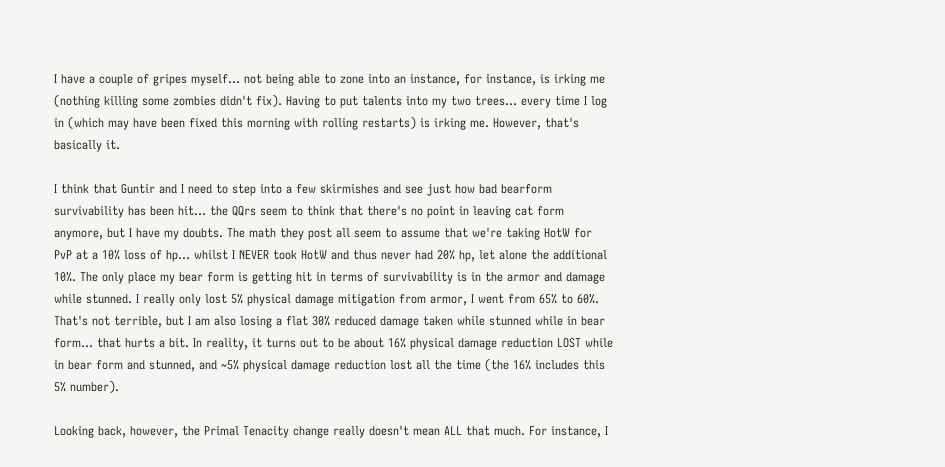I have a couple of gripes myself... not being able to zone into an instance, for instance, is irking me (nothing killing some zombies didn't fix). Having to put talents into my two trees... every time I log in (which may have been fixed this morning with rolling restarts) is irking me. However, that's basically it.

I think that Guntir and I need to step into a few skirmishes and see just how bad bearform survivability has been hit... the QQrs seem to think that there's no point in leaving cat form anymore, but I have my doubts. The math they post all seem to assume that we're taking HotW for PvP at a 10% loss of hp... whilst I NEVER took HotW and thus never had 20% hp, let alone the additional 10%. The only place my bear form is getting hit in terms of survivability is in the armor and damage while stunned. I really only lost 5% physical damage mitigation from armor, I went from 65% to 60%. That's not terrible, but I am also losing a flat 30% reduced damage taken while stunned while in bear form... that hurts a bit. In reality, it turns out to be about 16% physical damage reduction LOST while in bear form and stunned, and ~5% physical damage reduction lost all the time (the 16% includes this 5% number).

Looking back, however, the Primal Tenacity change really doesn't mean ALL that much. For instance, I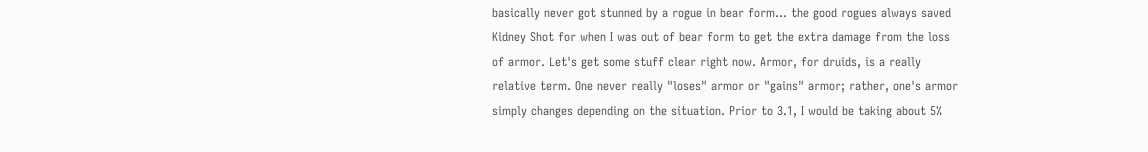basically never got stunned by a rogue in bear form... the good rogues always saved Kidney Shot for when I was out of bear form to get the extra damage from the loss of armor. Let's get some stuff clear right now. Armor, for druids, is a really relative term. One never really "loses" armor or "gains" armor; rather, one's armor simply changes depending on the situation. Prior to 3.1, I would be taking about 5%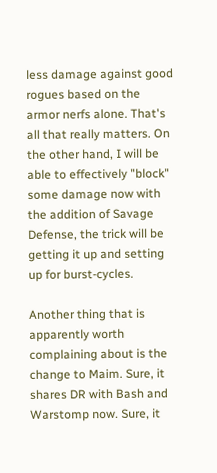less damage against good rogues based on the armor nerfs alone. That's all that really matters. On the other hand, I will be able to effectively "block" some damage now with the addition of Savage Defense, the trick will be getting it up and setting up for burst-cycles.

Another thing that is apparently worth complaining about is the change to Maim. Sure, it shares DR with Bash and Warstomp now. Sure, it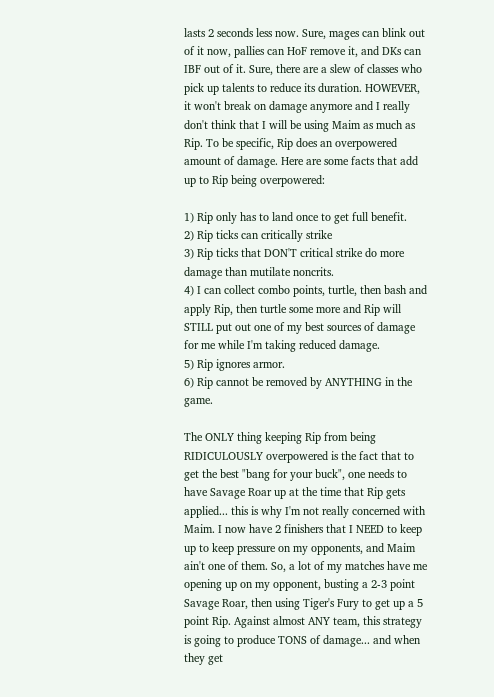lasts 2 seconds less now. Sure, mages can blink out of it now, pallies can HoF remove it, and DKs can IBF out of it. Sure, there are a slew of classes who pick up talents to reduce its duration. HOWEVER, it won't break on damage anymore and I really don't think that I will be using Maim as much as Rip. To be specific, Rip does an overpowered amount of damage. Here are some facts that add up to Rip being overpowered:

1) Rip only has to land once to get full benefit.
2) Rip ticks can critically strike
3) Rip ticks that DON'T critical strike do more damage than mutilate noncrits.
4) I can collect combo points, turtle, then bash and apply Rip, then turtle some more and Rip will STILL put out one of my best sources of damage for me while I'm taking reduced damage.
5) Rip ignores armor.
6) Rip cannot be removed by ANYTHING in the game.

The ONLY thing keeping Rip from being RIDICULOUSLY overpowered is the fact that to get the best "bang for your buck", one needs to have Savage Roar up at the time that Rip gets applied... this is why I'm not really concerned with Maim. I now have 2 finishers that I NEED to keep up to keep pressure on my opponents, and Maim ain't one of them. So, a lot of my matches have me opening up on my opponent, busting a 2-3 point Savage Roar, then using Tiger's Fury to get up a 5 point Rip. Against almost ANY team, this strategy is going to produce TONS of damage... and when they get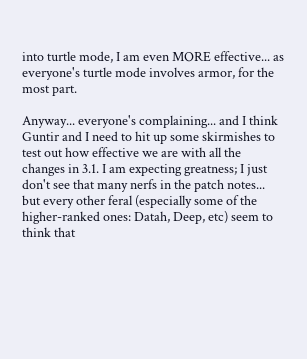into turtle mode, I am even MORE effective... as everyone's turtle mode involves armor, for the most part.

Anyway... everyone's complaining... and I think Guntir and I need to hit up some skirmishes to test out how effective we are with all the changes in 3.1. I am expecting greatness; I just don't see that many nerfs in the patch notes... but every other feral (especially some of the higher-ranked ones: Datah, Deep, etc) seem to think that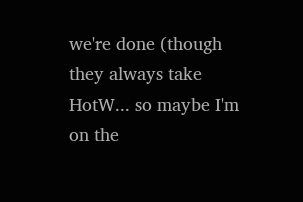we're done (though they always take HotW... so maybe I'm on the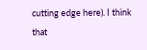cutting edge here). I think that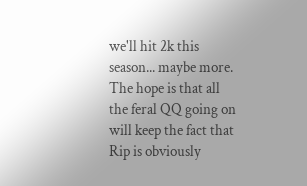we'll hit 2k this season... maybe more. The hope is that all the feral QQ going on will keep the fact that Rip is obviously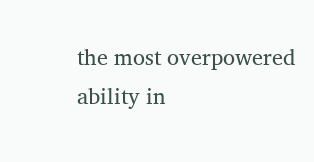the most overpowered ability in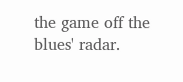the game off the blues' radar.